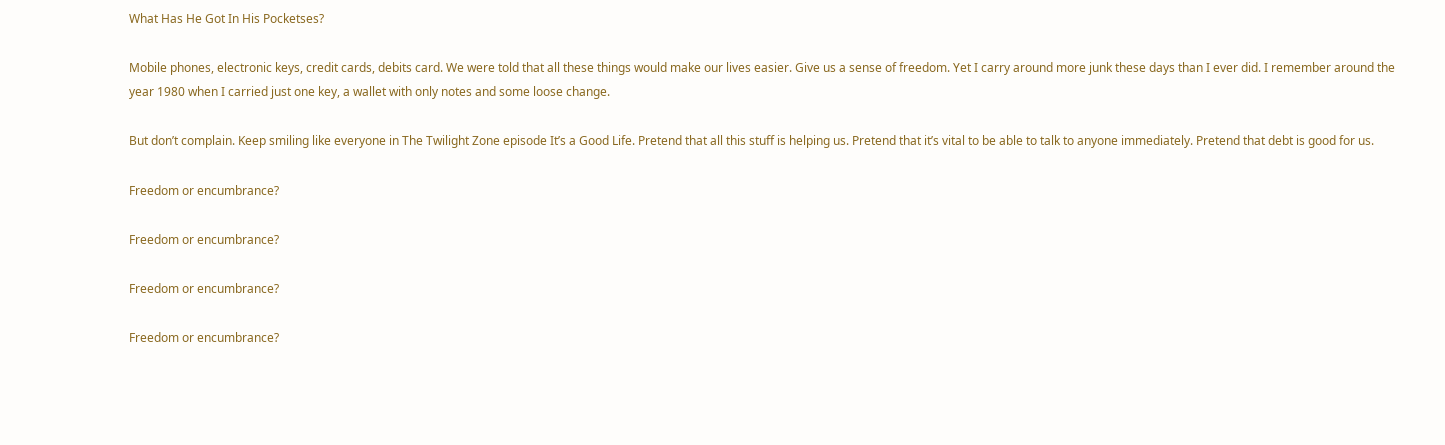What Has He Got In His Pocketses?

Mobile phones, electronic keys, credit cards, debits card. We were told that all these things would make our lives easier. Give us a sense of freedom. Yet I carry around more junk these days than I ever did. I remember around the year 1980 when I carried just one key, a wallet with only notes and some loose change.

But don’t complain. Keep smiling like everyone in The Twilight Zone episode It’s a Good Life. Pretend that all this stuff is helping us. Pretend that it’s vital to be able to talk to anyone immediately. Pretend that debt is good for us.

Freedom or encumbrance?

Freedom or encumbrance?

Freedom or encumbrance?

Freedom or encumbrance?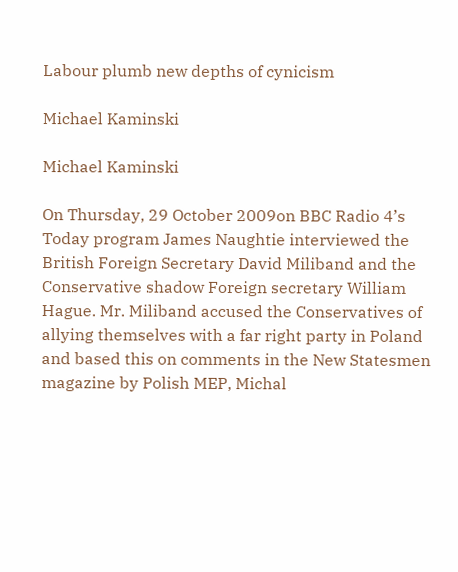Labour plumb new depths of cynicism

Michael Kaminski

Michael Kaminski

On Thursday, 29 October 2009on BBC Radio 4’s Today program James Naughtie interviewed the British Foreign Secretary David Miliband and the Conservative shadow Foreign secretary William Hague. Mr. Miliband accused the Conservatives of allying themselves with a far right party in Poland and based this on comments in the New Statesmen magazine by Polish MEP, Michal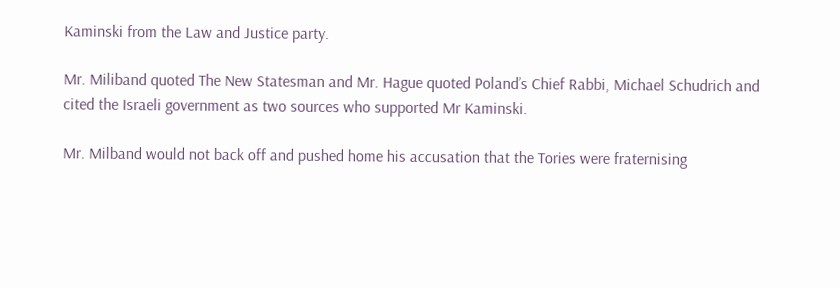Kaminski from the Law and Justice party.

Mr. Miliband quoted The New Statesman and Mr. Hague quoted Poland’s Chief Rabbi, Michael Schudrich and cited the Israeli government as two sources who supported Mr Kaminski.

Mr. Milband would not back off and pushed home his accusation that the Tories were fraternising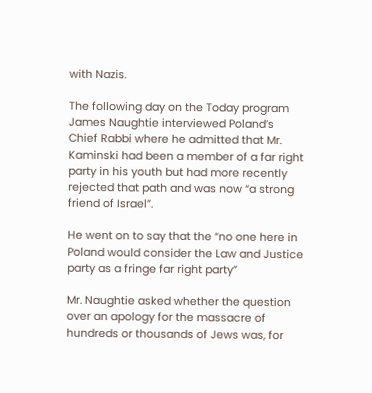with Nazis.

The following day on the Today program James Naughtie interviewed Poland’s Chief Rabbi where he admitted that Mr. Kaminski had been a member of a far right party in his youth but had more recently rejected that path and was now “a strong friend of Israel”.

He went on to say that the “no one here in Poland would consider the Law and Justice party as a fringe far right party”

Mr. Naughtie asked whether the question over an apology for the massacre of hundreds or thousands of Jews was, for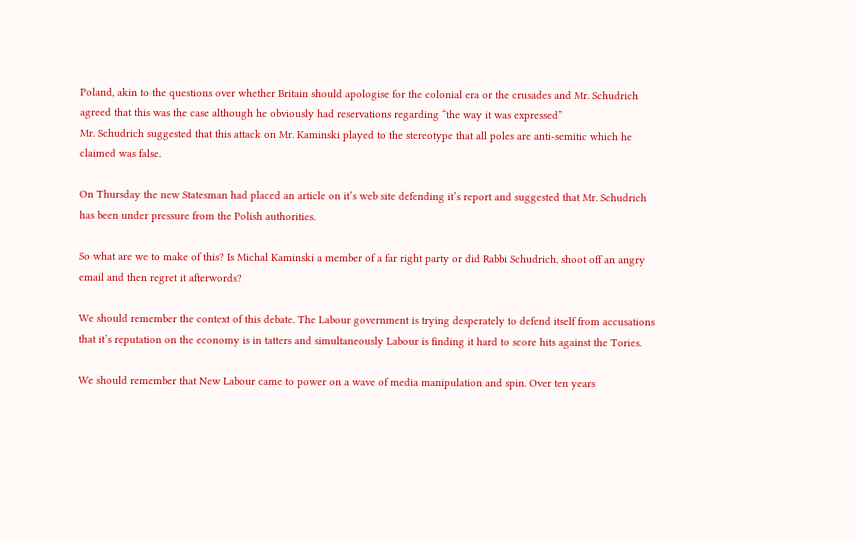Poland, akin to the questions over whether Britain should apologise for the colonial era or the crusades and Mr. Schudrich agreed that this was the case although he obviously had reservations regarding “the way it was expressed”
Mr. Schudrich suggested that this attack on Mr. Kaminski played to the stereotype that all poles are anti-semitic which he claimed was false.

On Thursday the new Statesman had placed an article on it’s web site defending it’s report and suggested that Mr. Schudrich has been under pressure from the Polish authorities.

So what are we to make of this? Is Michal Kaminski a member of a far right party or did Rabbi Schudrich, shoot off an angry email and then regret it afterwords?

We should remember the context of this debate. The Labour government is trying desperately to defend itself from accusations that it’s reputation on the economy is in tatters and simultaneously Labour is finding it hard to score hits against the Tories.

We should remember that New Labour came to power on a wave of media manipulation and spin. Over ten years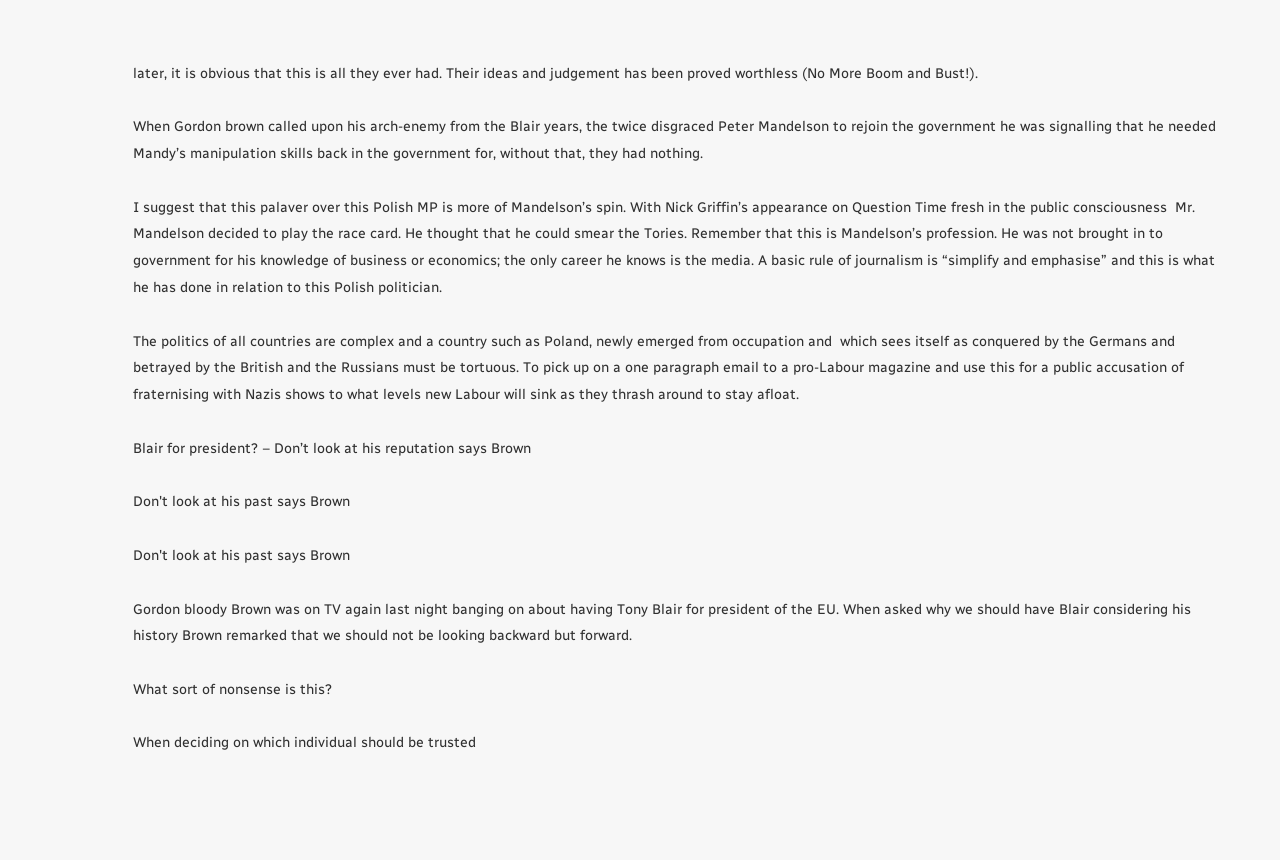later, it is obvious that this is all they ever had. Their ideas and judgement has been proved worthless (No More Boom and Bust!).

When Gordon brown called upon his arch-enemy from the Blair years, the twice disgraced Peter Mandelson to rejoin the government he was signalling that he needed Mandy’s manipulation skills back in the government for, without that, they had nothing.

I suggest that this palaver over this Polish MP is more of Mandelson’s spin. With Nick Griffin’s appearance on Question Time fresh in the public consciousness  Mr. Mandelson decided to play the race card. He thought that he could smear the Tories. Remember that this is Mandelson’s profession. He was not brought in to government for his knowledge of business or economics; the only career he knows is the media. A basic rule of journalism is “simplify and emphasise” and this is what he has done in relation to this Polish politician.

The politics of all countries are complex and a country such as Poland, newly emerged from occupation and  which sees itself as conquered by the Germans and betrayed by the British and the Russians must be tortuous. To pick up on a one paragraph email to a pro-Labour magazine and use this for a public accusation of fraternising with Nazis shows to what levels new Labour will sink as they thrash around to stay afloat.

Blair for president? – Don’t look at his reputation says Brown

Don't look at his past says Brown

Don't look at his past says Brown

Gordon bloody Brown was on TV again last night banging on about having Tony Blair for president of the EU. When asked why we should have Blair considering his history Brown remarked that we should not be looking backward but forward.

What sort of nonsense is this?

When deciding on which individual should be trusted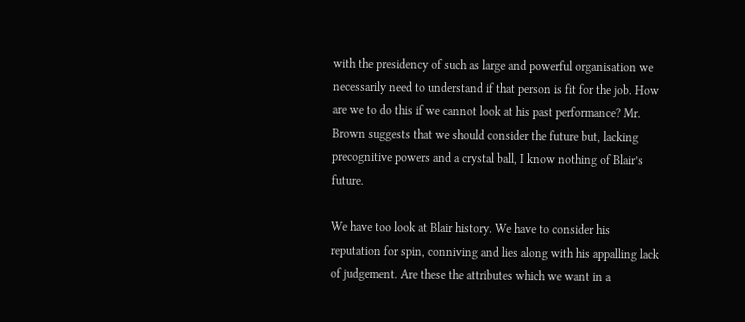with the presidency of such as large and powerful organisation we necessarily need to understand if that person is fit for the job. How are we to do this if we cannot look at his past performance? Mr. Brown suggests that we should consider the future but, lacking precognitive powers and a crystal ball, I know nothing of Blair’s future.

We have too look at Blair history. We have to consider his reputation for spin, conniving and lies along with his appalling lack of judgement. Are these the attributes which we want in a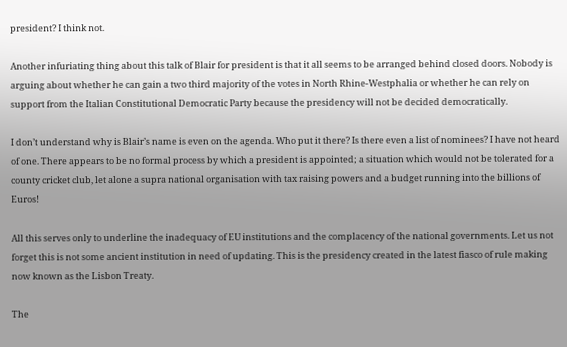president? I think not.

Another infuriating thing about this talk of Blair for president is that it all seems to be arranged behind closed doors. Nobody is arguing about whether he can gain a two third majority of the votes in North Rhine-Westphalia or whether he can rely on support from the Italian Constitutional Democratic Party because the presidency will not be decided democratically.

I don’t understand why is Blair’s name is even on the agenda. Who put it there? Is there even a list of nominees? I have not heard of one. There appears to be no formal process by which a president is appointed; a situation which would not be tolerated for a county cricket club, let alone a supra national organisation with tax raising powers and a budget running into the billions of Euros!

All this serves only to underline the inadequacy of EU institutions and the complacency of the national governments. Let us not forget this is not some ancient institution in need of updating. This is the presidency created in the latest fiasco of rule making now known as the Lisbon Treaty.

The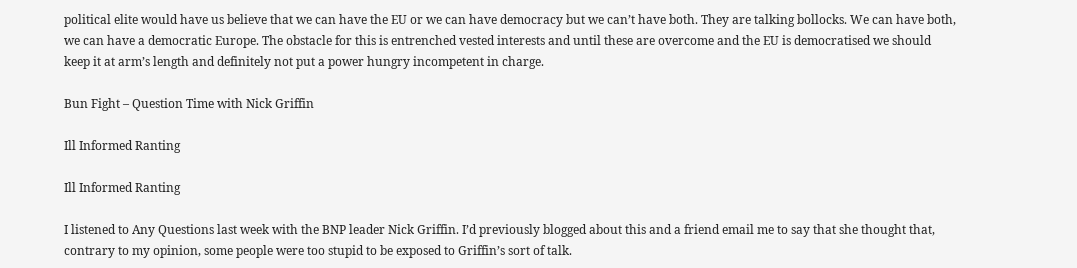political elite would have us believe that we can have the EU or we can have democracy but we can’t have both. They are talking bollocks. We can have both, we can have a democratic Europe. The obstacle for this is entrenched vested interests and until these are overcome and the EU is democratised we should keep it at arm’s length and definitely not put a power hungry incompetent in charge.

Bun Fight – Question Time with Nick Griffin

Ill Informed Ranting

Ill Informed Ranting

I listened to Any Questions last week with the BNP leader Nick Griffin. I’d previously blogged about this and a friend email me to say that she thought that, contrary to my opinion, some people were too stupid to be exposed to Griffin’s sort of talk.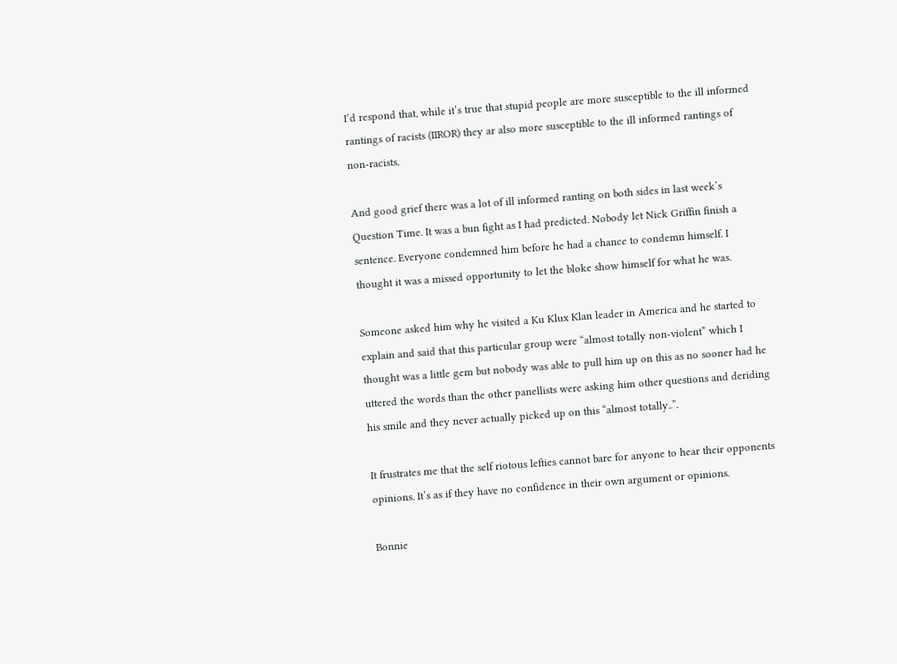I’d respond that, while it’s true that stupid people are more susceptible to the ill informed rantings of racists (IIROR) they ar also more susceptible to the ill informed rantings of non-racists.

And good grief there was a lot of ill informed ranting on both sides in last week’s Question Time. It was a bun fight as I had predicted. Nobody let Nick Griffin finish a sentence. Everyone condemned him before he had a chance to condemn himself. I thought it was a missed opportunity to let the bloke show himself for what he was.

Someone asked him why he visited a Ku Klux Klan leader in America and he started to explain and said that this particular group were “almost totally non-violent” which I thought was a little gem but nobody was able to pull him up on this as no sooner had he uttered the words than the other panellists were asking him other questions and deriding his smile and they never actually picked up on this “almost totally..”.

It frustrates me that the self riotous lefties cannot bare for anyone to hear their opponents opinions. It’s as if they have no confidence in their own argument or opinions.

Bonnie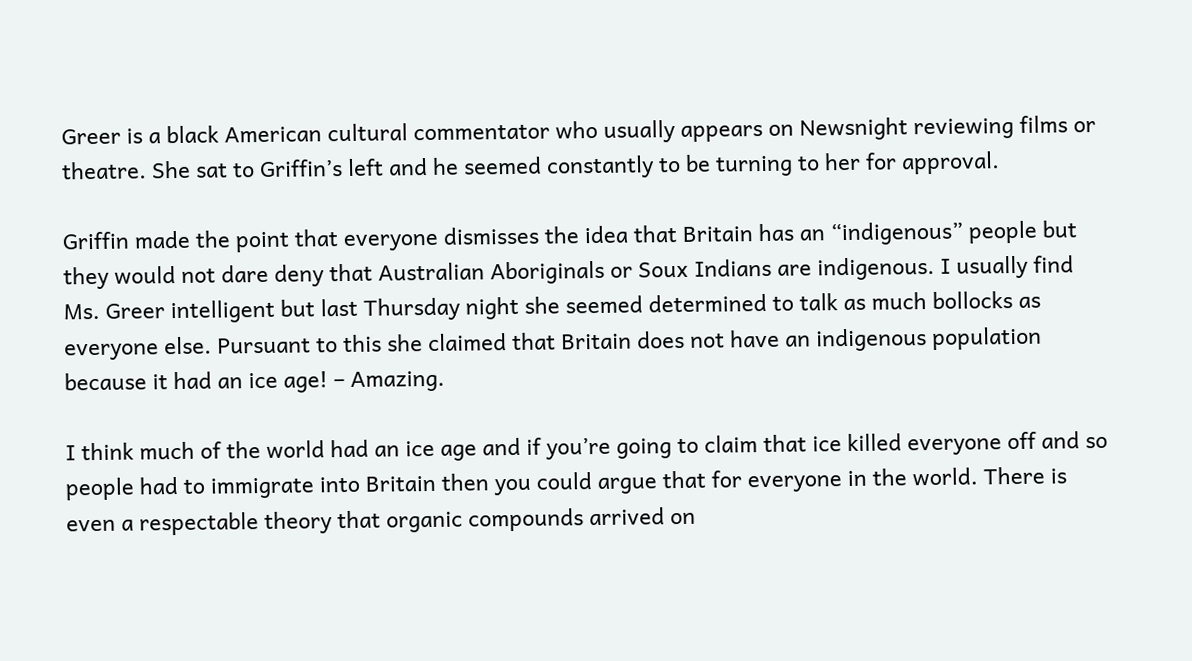Greer is a black American cultural commentator who usually appears on Newsnight reviewing films or theatre. She sat to Griffin’s left and he seemed constantly to be turning to her for approval.

Griffin made the point that everyone dismisses the idea that Britain has an “indigenous” people but they would not dare deny that Australian Aboriginals or Soux Indians are indigenous. I usually find Ms. Greer intelligent but last Thursday night she seemed determined to talk as much bollocks as everyone else. Pursuant to this she claimed that Britain does not have an indigenous population because it had an ice age! – Amazing.

I think much of the world had an ice age and if you’re going to claim that ice killed everyone off and so people had to immigrate into Britain then you could argue that for everyone in the world. There is even a respectable theory that organic compounds arrived on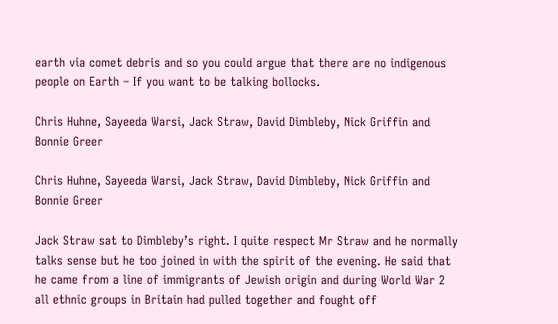earth via comet debris and so you could argue that there are no indigenous people on Earth – If you want to be talking bollocks.

Chris Huhne, Sayeeda Warsi, Jack Straw, David Dimbleby, Nick Griffin and Bonnie Greer

Chris Huhne, Sayeeda Warsi, Jack Straw, David Dimbleby, Nick Griffin and Bonnie Greer

Jack Straw sat to Dimbleby’s right. I quite respect Mr Straw and he normally talks sense but he too joined in with the spirit of the evening. He said that he came from a line of immigrants of Jewish origin and during World War 2 all ethnic groups in Britain had pulled together and fought off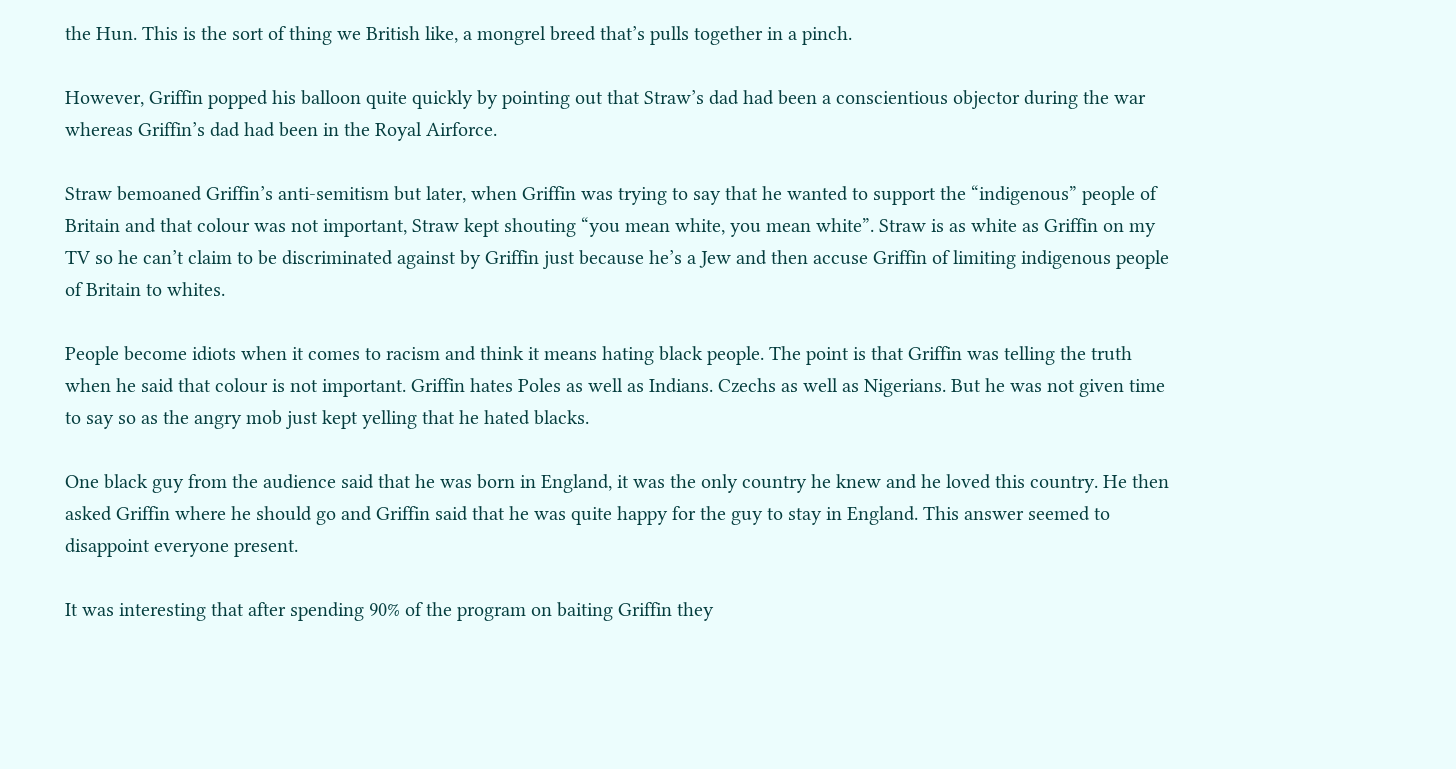the Hun. This is the sort of thing we British like, a mongrel breed that’s pulls together in a pinch.

However, Griffin popped his balloon quite quickly by pointing out that Straw’s dad had been a conscientious objector during the war whereas Griffin’s dad had been in the Royal Airforce.

Straw bemoaned Griffin’s anti-semitism but later, when Griffin was trying to say that he wanted to support the “indigenous” people of Britain and that colour was not important, Straw kept shouting “you mean white, you mean white”. Straw is as white as Griffin on my TV so he can’t claim to be discriminated against by Griffin just because he’s a Jew and then accuse Griffin of limiting indigenous people of Britain to whites.

People become idiots when it comes to racism and think it means hating black people. The point is that Griffin was telling the truth when he said that colour is not important. Griffin hates Poles as well as Indians. Czechs as well as Nigerians. But he was not given time to say so as the angry mob just kept yelling that he hated blacks.

One black guy from the audience said that he was born in England, it was the only country he knew and he loved this country. He then asked Griffin where he should go and Griffin said that he was quite happy for the guy to stay in England. This answer seemed to disappoint everyone present.

It was interesting that after spending 90% of the program on baiting Griffin they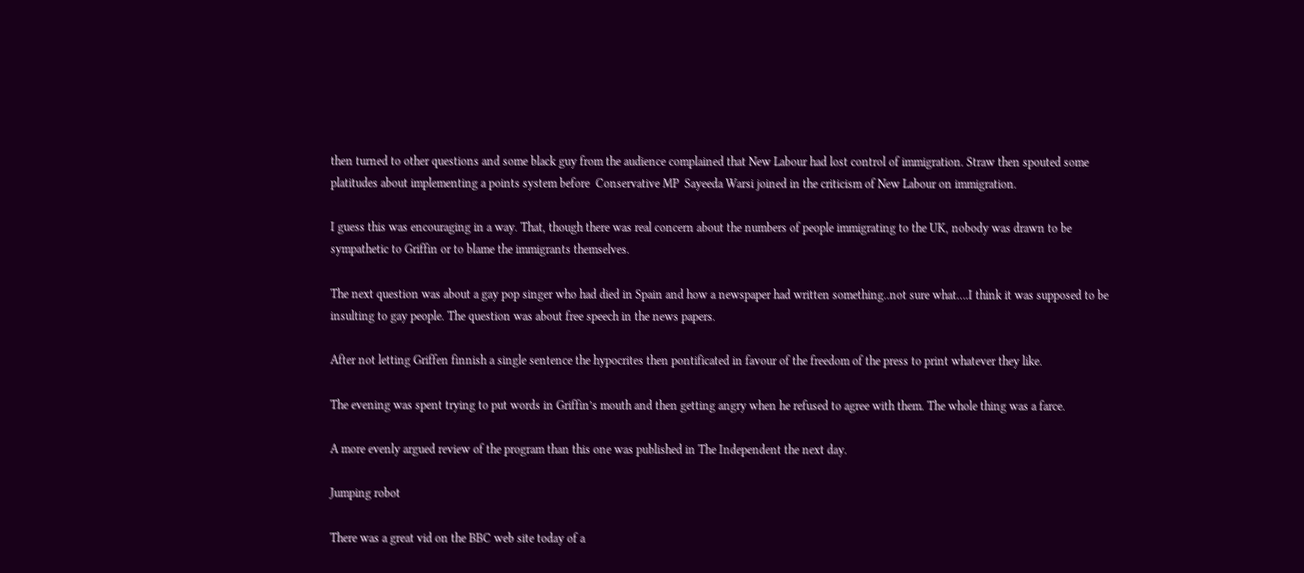then turned to other questions and some black guy from the audience complained that New Labour had lost control of immigration. Straw then spouted some platitudes about implementing a points system before  Conservative MP  Sayeeda Warsi joined in the criticism of New Labour on immigration.

I guess this was encouraging in a way. That, though there was real concern about the numbers of people immigrating to the UK, nobody was drawn to be sympathetic to Griffin or to blame the immigrants themselves.

The next question was about a gay pop singer who had died in Spain and how a newspaper had written something..not sure what….I think it was supposed to be insulting to gay people. The question was about free speech in the news papers.

After not letting Griffen finnish a single sentence the hypocrites then pontificated in favour of the freedom of the press to print whatever they like.

The evening was spent trying to put words in Griffin’s mouth and then getting angry when he refused to agree with them. The whole thing was a farce.

A more evenly argued review of the program than this one was published in The Independent the next day.

Jumping robot

There was a great vid on the BBC web site today of a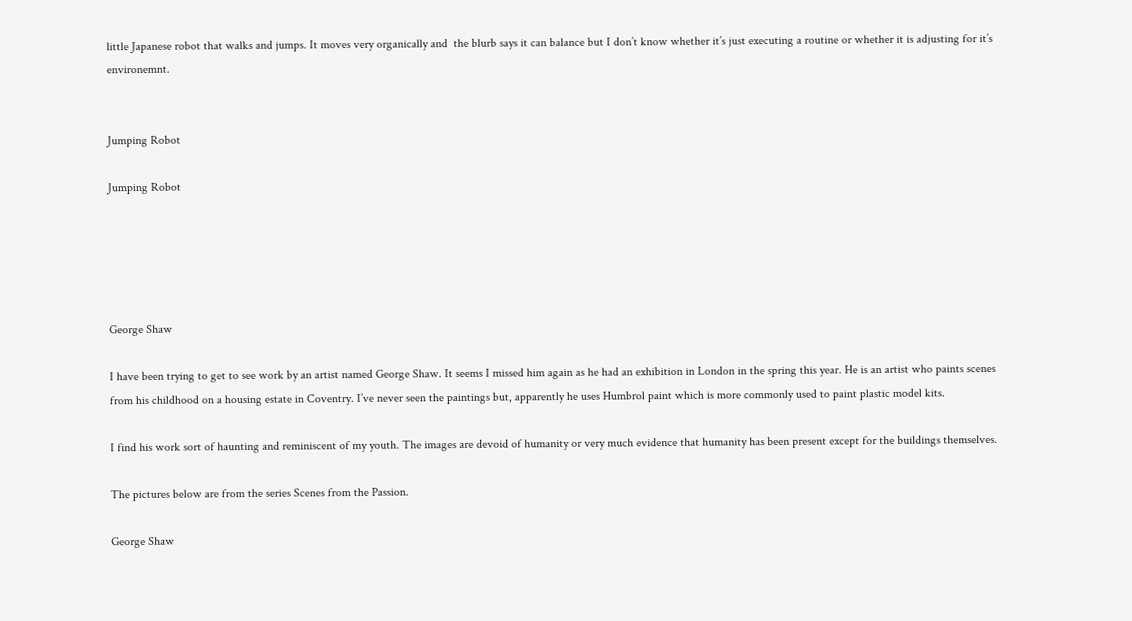little Japanese robot that walks and jumps. It moves very organically and  the blurb says it can balance but I don’t know whether it’s just executing a routine or whether it is adjusting for it’s environemnt.


Jumping Robot

Jumping Robot





George Shaw

I have been trying to get to see work by an artist named George Shaw. It seems I missed him again as he had an exhibition in London in the spring this year. He is an artist who paints scenes from his childhood on a housing estate in Coventry. I’ve never seen the paintings but, apparently he uses Humbrol paint which is more commonly used to paint plastic model kits.

I find his work sort of haunting and reminiscent of my youth. The images are devoid of humanity or very much evidence that humanity has been present except for the buildings themselves.

The pictures below are from the series Scenes from the Passion.

George Shaw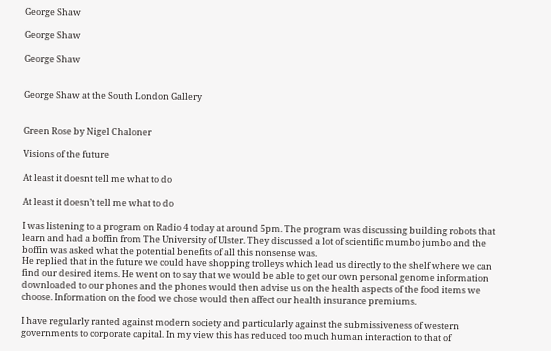George Shaw

George Shaw

George Shaw


George Shaw at the South London Gallery


Green Rose by Nigel Chaloner

Visions of the future

At least it doesnt tell me what to do

At least it doesn’t tell me what to do

I was listening to a program on Radio 4 today at around 5pm. The program was discussing building robots that learn and had a boffin from The University of Ulster. They discussed a lot of scientific mumbo jumbo and the boffin was asked what the potential benefits of all this nonsense was.
He replied that in the future we could have shopping trolleys which lead us directly to the shelf where we can find our desired items. He went on to say that we would be able to get our own personal genome information downloaded to our phones and the phones would then advise us on the health aspects of the food items we choose. Information on the food we chose would then affect our health insurance premiums.

I have regularly ranted against modern society and particularly against the submissiveness of western governments to corporate capital. In my view this has reduced too much human interaction to that of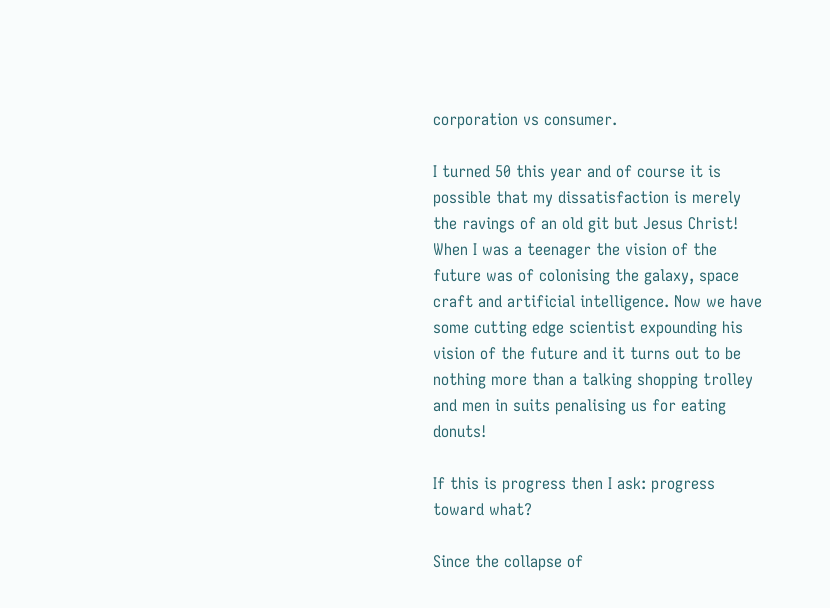corporation vs consumer.

I turned 50 this year and of course it is possible that my dissatisfaction is merely the ravings of an old git but Jesus Christ! When I was a teenager the vision of the future was of colonising the galaxy, space craft and artificial intelligence. Now we have some cutting edge scientist expounding his vision of the future and it turns out to be nothing more than a talking shopping trolley and men in suits penalising us for eating donuts!

If this is progress then I ask: progress toward what?

Since the collapse of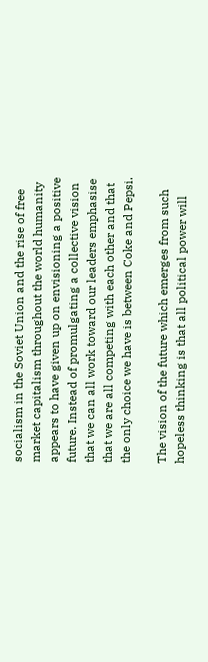socialism in the Soviet Union and the rise of free market capitalism throughout the world humanity appears to have given up on envisioning a positive future. Instead of promulgating a collective vision that we can all work toward our leaders emphasise that we are all competing with each other and that the only choice we have is between Coke and Pepsi.

The vision of the future which emerges from such hopeless thinking is that all political power will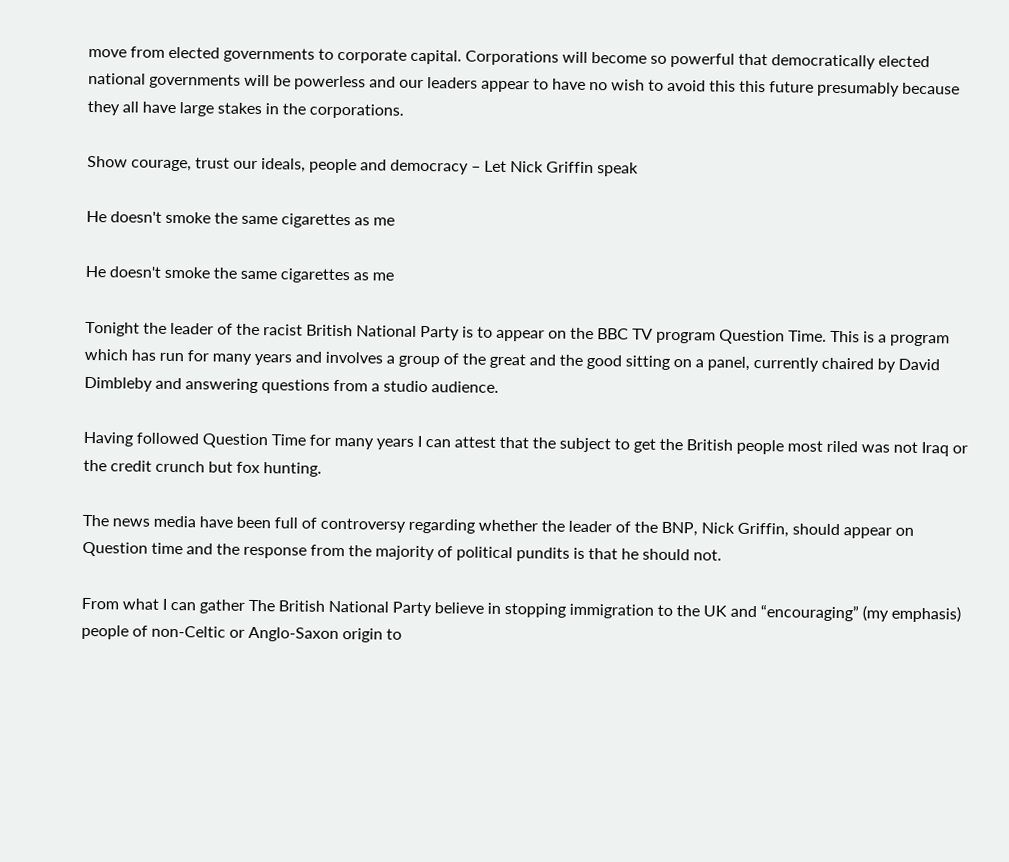move from elected governments to corporate capital. Corporations will become so powerful that democratically elected national governments will be powerless and our leaders appear to have no wish to avoid this this future presumably because they all have large stakes in the corporations.

Show courage, trust our ideals, people and democracy – Let Nick Griffin speak

He doesn't smoke the same cigarettes as me

He doesn't smoke the same cigarettes as me

Tonight the leader of the racist British National Party is to appear on the BBC TV program Question Time. This is a program which has run for many years and involves a group of the great and the good sitting on a panel, currently chaired by David Dimbleby and answering questions from a studio audience.

Having followed Question Time for many years I can attest that the subject to get the British people most riled was not Iraq or the credit crunch but fox hunting.

The news media have been full of controversy regarding whether the leader of the BNP, Nick Griffin, should appear on Question time and the response from the majority of political pundits is that he should not.

From what I can gather The British National Party believe in stopping immigration to the UK and “encouraging” (my emphasis) people of non-Celtic or Anglo-Saxon origin to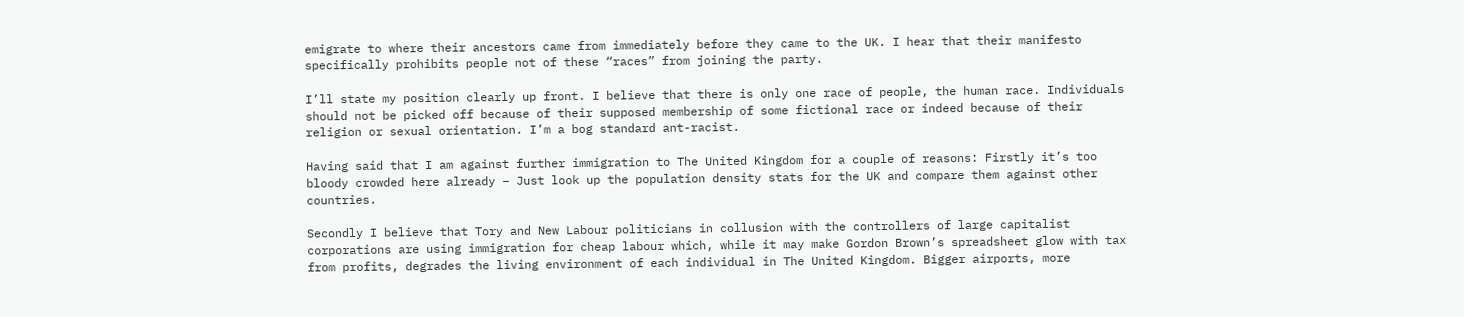emigrate to where their ancestors came from immediately before they came to the UK. I hear that their manifesto specifically prohibits people not of these “races” from joining the party.

I’ll state my position clearly up front. I believe that there is only one race of people, the human race. Individuals should not be picked off because of their supposed membership of some fictional race or indeed because of their religion or sexual orientation. I’m a bog standard ant-racist.

Having said that I am against further immigration to The United Kingdom for a couple of reasons: Firstly it’s too bloody crowded here already – Just look up the population density stats for the UK and compare them against other countries.

Secondly I believe that Tory and New Labour politicians in collusion with the controllers of large capitalist corporations are using immigration for cheap labour which, while it may make Gordon Brown’s spreadsheet glow with tax from profits, degrades the living environment of each individual in The United Kingdom. Bigger airports, more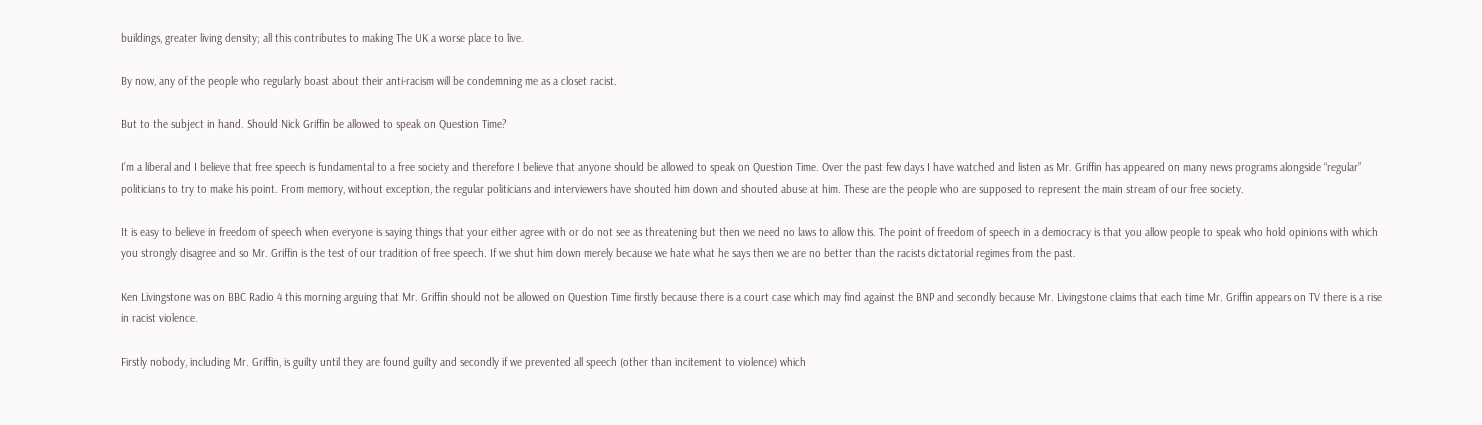buildings, greater living density; all this contributes to making The UK a worse place to live.

By now, any of the people who regularly boast about their anti-racism will be condemning me as a closet racist.

But to the subject in hand. Should Nick Griffin be allowed to speak on Question Time?

I’m a liberal and I believe that free speech is fundamental to a free society and therefore I believe that anyone should be allowed to speak on Question Time. Over the past few days I have watched and listen as Mr. Griffin has appeared on many news programs alongside “regular” politicians to try to make his point. From memory, without exception, the regular politicians and interviewers have shouted him down and shouted abuse at him. These are the people who are supposed to represent the main stream of our free society.

It is easy to believe in freedom of speech when everyone is saying things that your either agree with or do not see as threatening but then we need no laws to allow this. The point of freedom of speech in a democracy is that you allow people to speak who hold opinions with which you strongly disagree and so Mr. Griffin is the test of our tradition of free speech. If we shut him down merely because we hate what he says then we are no better than the racists dictatorial regimes from the past.

Ken Livingstone was on BBC Radio 4 this morning arguing that Mr. Griffin should not be allowed on Question Time firstly because there is a court case which may find against the BNP and secondly because Mr. Livingstone claims that each time Mr. Griffin appears on TV there is a rise in racist violence.

Firstly nobody, including Mr. Griffin, is guilty until they are found guilty and secondly if we prevented all speech (other than incitement to violence) which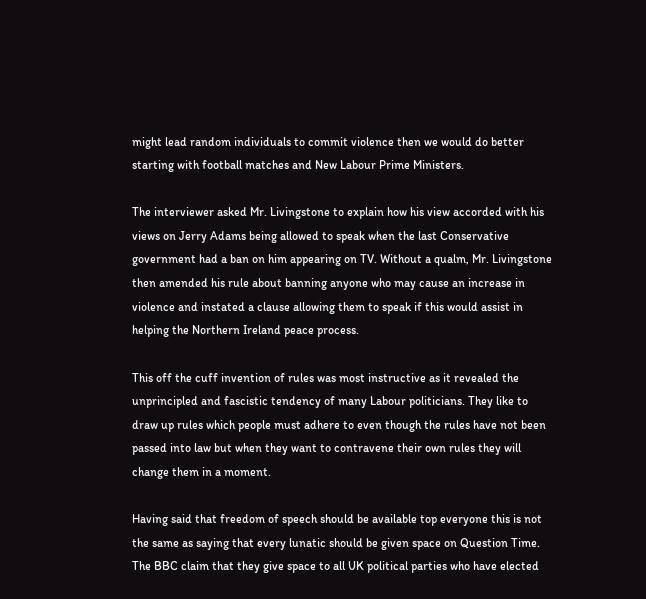might lead random individuals to commit violence then we would do better starting with football matches and New Labour Prime Ministers.

The interviewer asked Mr. Livingstone to explain how his view accorded with his views on Jerry Adams being allowed to speak when the last Conservative government had a ban on him appearing on TV. Without a qualm, Mr. Livingstone then amended his rule about banning anyone who may cause an increase in violence and instated a clause allowing them to speak if this would assist in helping the Northern Ireland peace process.

This off the cuff invention of rules was most instructive as it revealed the unprincipled and fascistic tendency of many Labour politicians. They like to draw up rules which people must adhere to even though the rules have not been passed into law but when they want to contravene their own rules they will change them in a moment.

Having said that freedom of speech should be available top everyone this is not the same as saying that every lunatic should be given space on Question Time. The BBC claim that they give space to all UK political parties who have elected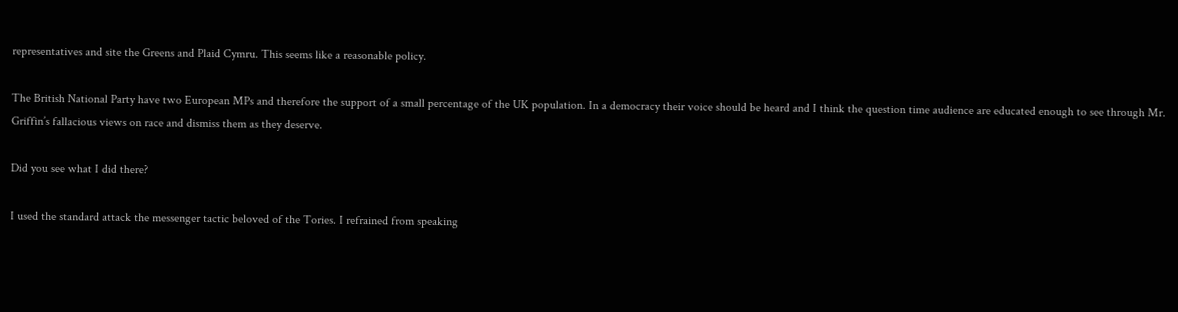representatives and site the Greens and Plaid Cymru. This seems like a reasonable policy.

The British National Party have two European MPs and therefore the support of a small percentage of the UK population. In a democracy their voice should be heard and I think the question time audience are educated enough to see through Mr. Griffin’s fallacious views on race and dismiss them as they deserve.

Did you see what I did there?

I used the standard attack the messenger tactic beloved of the Tories. I refrained from speaking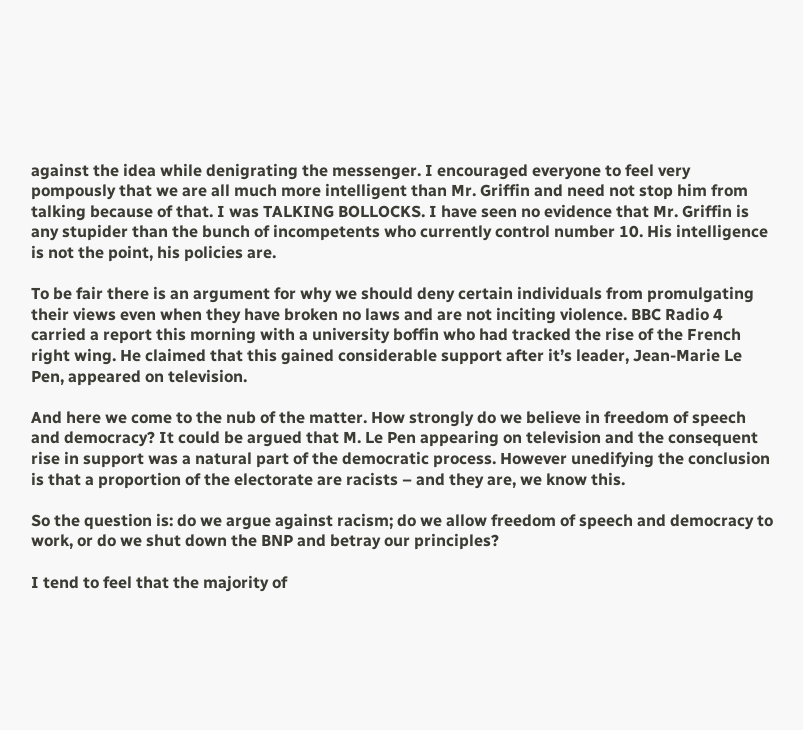against the idea while denigrating the messenger. I encouraged everyone to feel very pompously that we are all much more intelligent than Mr. Griffin and need not stop him from talking because of that. I was TALKING BOLLOCKS. I have seen no evidence that Mr. Griffin is any stupider than the bunch of incompetents who currently control number 10. His intelligence is not the point, his policies are.

To be fair there is an argument for why we should deny certain individuals from promulgating their views even when they have broken no laws and are not inciting violence. BBC Radio 4 carried a report this morning with a university boffin who had tracked the rise of the French right wing. He claimed that this gained considerable support after it’s leader, Jean-Marie Le Pen, appeared on television.

And here we come to the nub of the matter. How strongly do we believe in freedom of speech and democracy? It could be argued that M. Le Pen appearing on television and the consequent rise in support was a natural part of the democratic process. However unedifying the conclusion is that a proportion of the electorate are racists – and they are, we know this.

So the question is: do we argue against racism; do we allow freedom of speech and democracy to work, or do we shut down the BNP and betray our principles?

I tend to feel that the majority of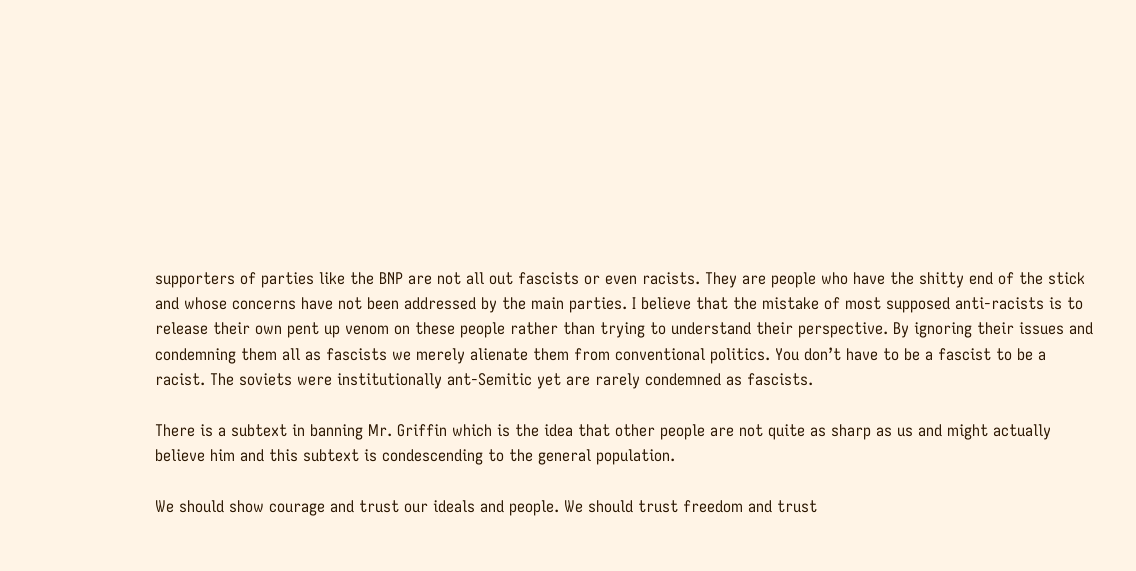supporters of parties like the BNP are not all out fascists or even racists. They are people who have the shitty end of the stick and whose concerns have not been addressed by the main parties. I believe that the mistake of most supposed anti-racists is to release their own pent up venom on these people rather than trying to understand their perspective. By ignoring their issues and condemning them all as fascists we merely alienate them from conventional politics. You don’t have to be a fascist to be a racist. The soviets were institutionally ant-Semitic yet are rarely condemned as fascists.

There is a subtext in banning Mr. Griffin which is the idea that other people are not quite as sharp as us and might actually believe him and this subtext is condescending to the general population.

We should show courage and trust our ideals and people. We should trust freedom and trust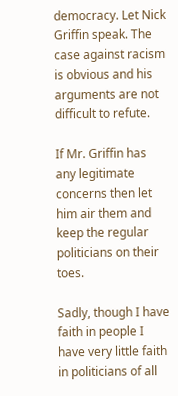democracy. Let Nick Griffin speak. The case against racism is obvious and his arguments are not difficult to refute.

If Mr. Griffin has any legitimate concerns then let him air them and keep the regular politicians on their toes.

Sadly, though I have faith in people I have very little faith in politicians of all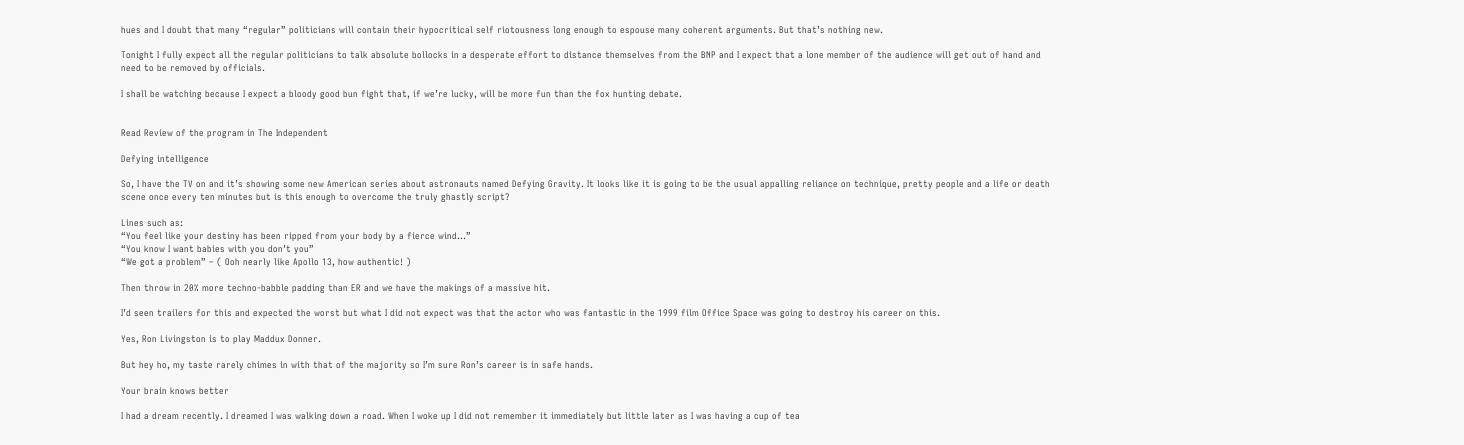hues and I doubt that many “regular” politicians will contain their hypocritical self riotousness long enough to espouse many coherent arguments. But that’s nothing new.

Tonight I fully expect all the regular politicians to talk absolute bollocks in a desperate effort to distance themselves from the BNP and I expect that a lone member of the audience will get out of hand and need to be removed by officials.

I shall be watching because I expect a bloody good bun fight that, if we’re lucky, will be more fun than the fox hunting debate.


Read Review of the program in The Independent

Defying intelligence

So, I have the TV on and it’s showing some new American series about astronauts named Defying Gravity. It looks like it is going to be the usual appalling reliance on technique, pretty people and a life or death scene once every ten minutes but is this enough to overcome the truly ghastly script?

Lines such as:
“You feel like your destiny has been ripped from your body by a fierce wind…”
“You know I want babies with you don’t you”
“We got a problem” – ( Ooh nearly like Apollo 13, how authentic! )

Then throw in 20% more techno-babble padding than ER and we have the makings of a massive hit.

I’d seen trailers for this and expected the worst but what I did not expect was that the actor who was fantastic in the 1999 film Office Space was going to destroy his career on this.

Yes, Ron Livingston is to play Maddux Donner.

But hey ho, my taste rarely chimes in with that of the majority so I’m sure Ron’s career is in safe hands.

Your brain knows better

I had a dream recently. I dreamed I was walking down a road. When I woke up I did not remember it immediately but little later as I was having a cup of tea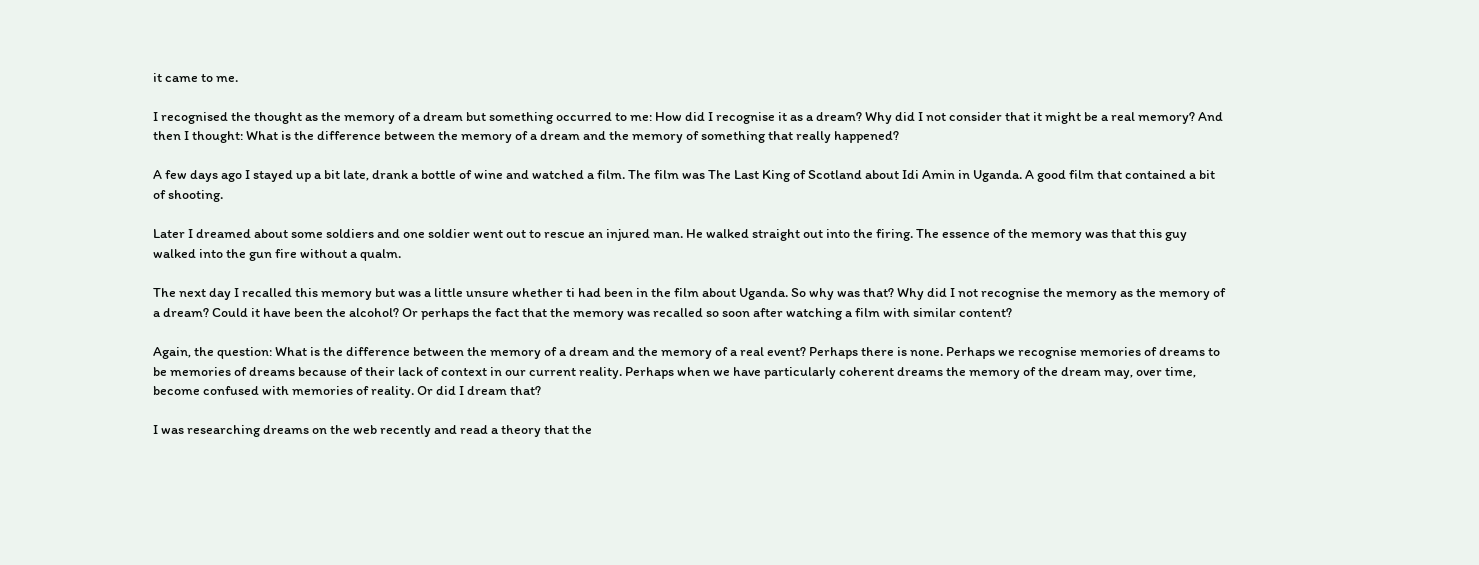it came to me.

I recognised the thought as the memory of a dream but something occurred to me: How did I recognise it as a dream? Why did I not consider that it might be a real memory? And then I thought: What is the difference between the memory of a dream and the memory of something that really happened?

A few days ago I stayed up a bit late, drank a bottle of wine and watched a film. The film was The Last King of Scotland about Idi Amin in Uganda. A good film that contained a bit of shooting.

Later I dreamed about some soldiers and one soldier went out to rescue an injured man. He walked straight out into the firing. The essence of the memory was that this guy walked into the gun fire without a qualm.

The next day I recalled this memory but was a little unsure whether ti had been in the film about Uganda. So why was that? Why did I not recognise the memory as the memory of a dream? Could it have been the alcohol? Or perhaps the fact that the memory was recalled so soon after watching a film with similar content?

Again, the question: What is the difference between the memory of a dream and the memory of a real event? Perhaps there is none. Perhaps we recognise memories of dreams to be memories of dreams because of their lack of context in our current reality. Perhaps when we have particularly coherent dreams the memory of the dream may, over time, become confused with memories of reality. Or did I dream that?

I was researching dreams on the web recently and read a theory that the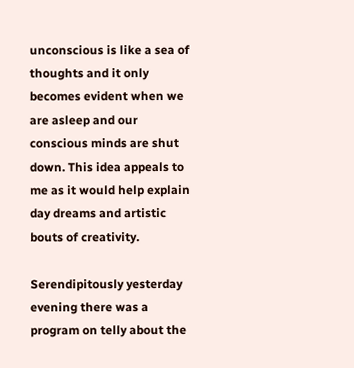unconscious is like a sea of thoughts and it only becomes evident when we are asleep and our conscious minds are shut down. This idea appeals to me as it would help explain day dreams and artistic bouts of creativity.

Serendipitously yesterday evening there was a program on telly about the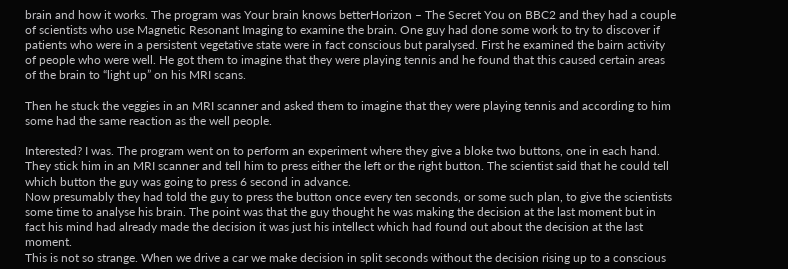brain and how it works. The program was Your brain knows betterHorizon – The Secret You on BBC2 and they had a couple of scientists who use Magnetic Resonant Imaging to examine the brain. One guy had done some work to try to discover if patients who were in a persistent vegetative state were in fact conscious but paralysed. First he examined the bairn activity of people who were well. He got them to imagine that they were playing tennis and he found that this caused certain areas of the brain to “light up” on his MRI scans.

Then he stuck the veggies in an MRI scanner and asked them to imagine that they were playing tennis and according to him some had the same reaction as the well people.

Interested? I was. The program went on to perform an experiment where they give a bloke two buttons, one in each hand. They stick him in an MRI scanner and tell him to press either the left or the right button. The scientist said that he could tell which button the guy was going to press 6 second in advance.
Now presumably they had told the guy to press the button once every ten seconds, or some such plan, to give the scientists some time to analyse his brain. The point was that the guy thought he was making the decision at the last moment but in fact his mind had already made the decision it was just his intellect which had found out about the decision at the last moment.
This is not so strange. When we drive a car we make decision in split seconds without the decision rising up to a conscious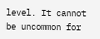level. It cannot be uncommon for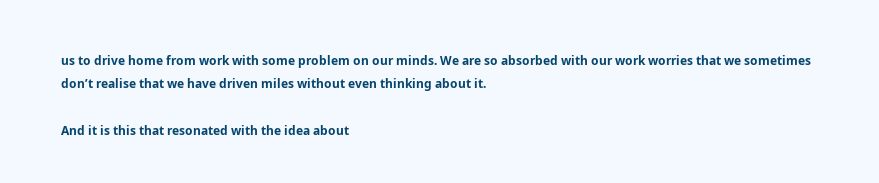us to drive home from work with some problem on our minds. We are so absorbed with our work worries that we sometimes don’t realise that we have driven miles without even thinking about it.

And it is this that resonated with the idea about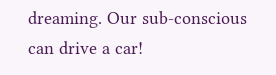dreaming. Our sub-conscious can drive a car!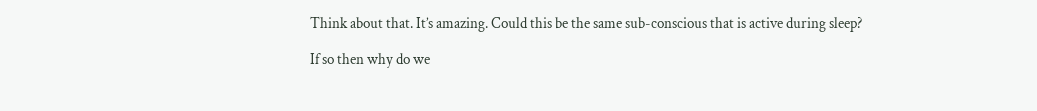Think about that. It’s amazing. Could this be the same sub-conscious that is active during sleep?

If so then why do we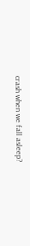crash when we fall asleep?